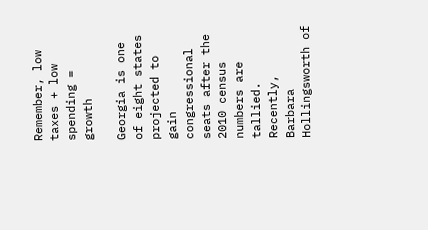Remember, low taxes + low spending = growth

Georgia is one of eight states projected to gain congressional seats after the 2010 census numbers are tallied. Recently, Barbara Hollingsworth of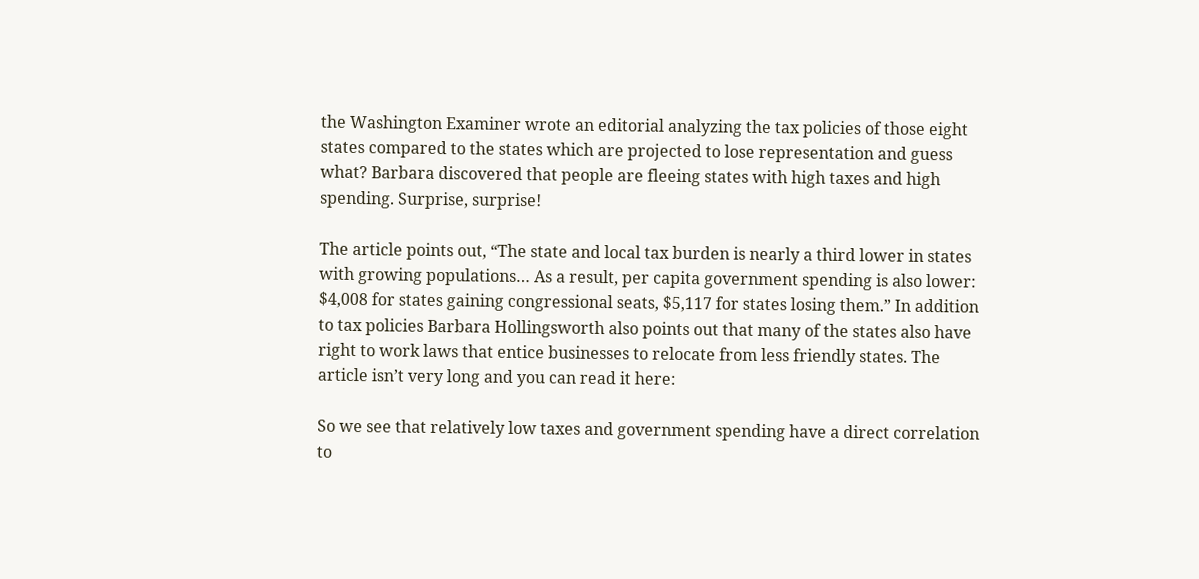the Washington Examiner wrote an editorial analyzing the tax policies of those eight states compared to the states which are projected to lose representation and guess what? Barbara discovered that people are fleeing states with high taxes and high spending. Surprise, surprise!

The article points out, “The state and local tax burden is nearly a third lower in states with growing populations… As a result, per capita government spending is also lower: $4,008 for states gaining congressional seats, $5,117 for states losing them.” In addition to tax policies Barbara Hollingsworth also points out that many of the states also have right to work laws that entice businesses to relocate from less friendly states. The article isn’t very long and you can read it here:

So we see that relatively low taxes and government spending have a direct correlation to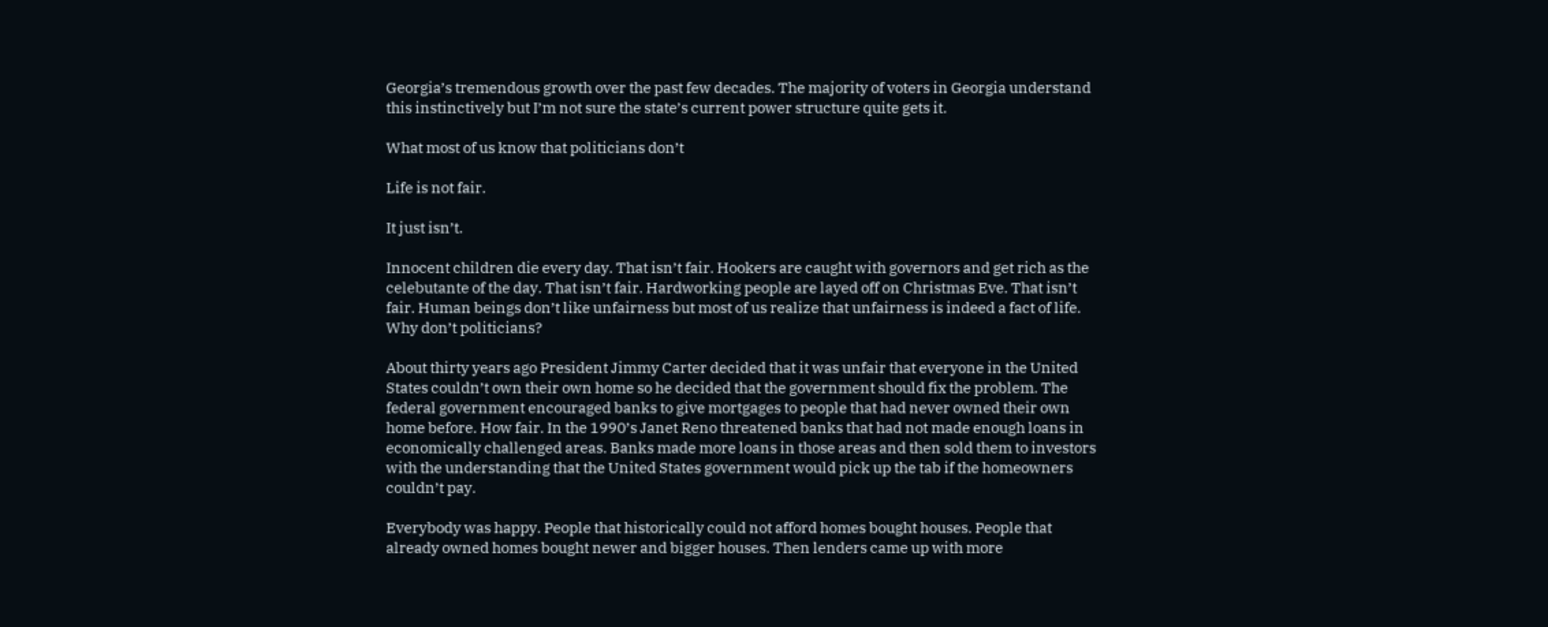Georgia’s tremendous growth over the past few decades. The majority of voters in Georgia understand this instinctively but I’m not sure the state’s current power structure quite gets it.

What most of us know that politicians don’t

Life is not fair.

It just isn’t.

Innocent children die every day. That isn’t fair. Hookers are caught with governors and get rich as the celebutante of the day. That isn’t fair. Hardworking people are layed off on Christmas Eve. That isn’t fair. Human beings don’t like unfairness but most of us realize that unfairness is indeed a fact of life. Why don’t politicians?

About thirty years ago President Jimmy Carter decided that it was unfair that everyone in the United States couldn’t own their own home so he decided that the government should fix the problem. The federal government encouraged banks to give mortgages to people that had never owned their own home before. How fair. In the 1990’s Janet Reno threatened banks that had not made enough loans in economically challenged areas. Banks made more loans in those areas and then sold them to investors with the understanding that the United States government would pick up the tab if the homeowners couldn’t pay.

Everybody was happy. People that historically could not afford homes bought houses. People that already owned homes bought newer and bigger houses. Then lenders came up with more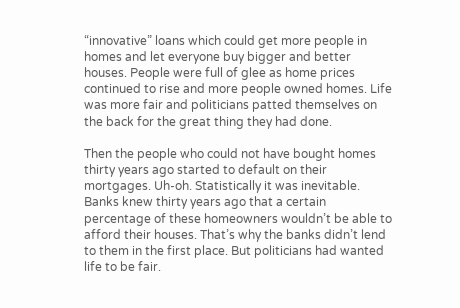“innovative” loans which could get more people in homes and let everyone buy bigger and better houses. People were full of glee as home prices continued to rise and more people owned homes. Life was more fair and politicians patted themselves on the back for the great thing they had done.

Then the people who could not have bought homes thirty years ago started to default on their mortgages. Uh-oh. Statistically it was inevitable. Banks knew thirty years ago that a certain percentage of these homeowners wouldn’t be able to afford their houses. That’s why the banks didn’t lend to them in the first place. But politicians had wanted life to be fair.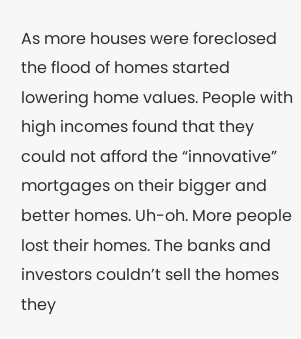As more houses were foreclosed the flood of homes started lowering home values. People with high incomes found that they could not afford the “innovative” mortgages on their bigger and better homes. Uh-oh. More people lost their homes. The banks and investors couldn’t sell the homes they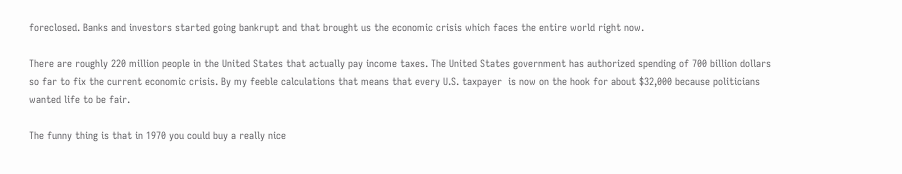foreclosed. Banks and investors started going bankrupt and that brought us the economic crisis which faces the entire world right now.

There are roughly 220 million people in the United States that actually pay income taxes. The United States government has authorized spending of 700 billion dollars so far to fix the current economic crisis. By my feeble calculations that means that every U.S. taxpayer  is now on the hook for about $32,000 because politicians wanted life to be fair.

The funny thing is that in 1970 you could buy a really nice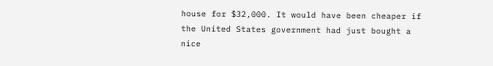house for $32,000. It would have been cheaper if the United States government had just bought a nice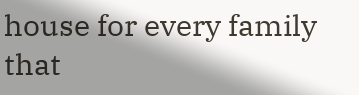house for every family that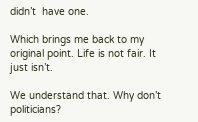didn’t  have one.

Which brings me back to my original point. Life is not fair. It just isn’t.

We understand that. Why don’t politicians?